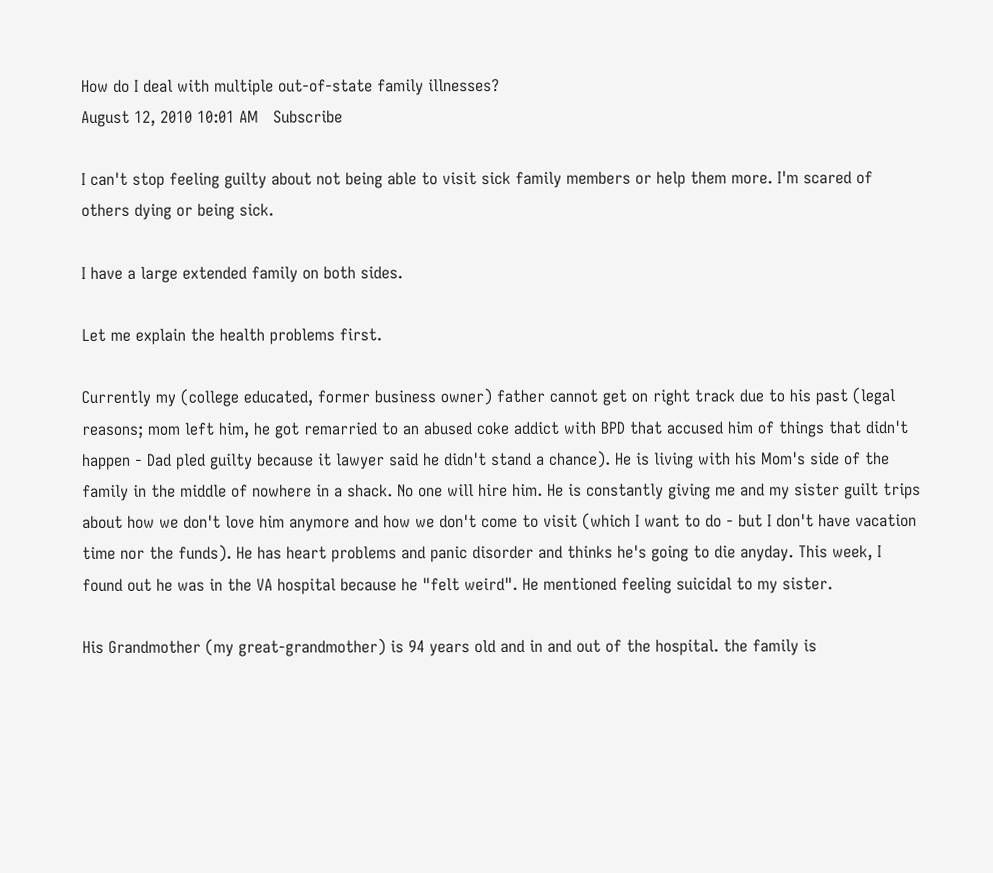How do I deal with multiple out-of-state family illnesses?
August 12, 2010 10:01 AM   Subscribe

I can't stop feeling guilty about not being able to visit sick family members or help them more. I'm scared of others dying or being sick.

I have a large extended family on both sides.

Let me explain the health problems first.

Currently my (college educated, former business owner) father cannot get on right track due to his past (legal reasons; mom left him, he got remarried to an abused coke addict with BPD that accused him of things that didn't happen - Dad pled guilty because it lawyer said he didn't stand a chance). He is living with his Mom's side of the family in the middle of nowhere in a shack. No one will hire him. He is constantly giving me and my sister guilt trips about how we don't love him anymore and how we don't come to visit (which I want to do - but I don't have vacation time nor the funds). He has heart problems and panic disorder and thinks he's going to die anyday. This week, I found out he was in the VA hospital because he "felt weird". He mentioned feeling suicidal to my sister.

His Grandmother (my great-grandmother) is 94 years old and in and out of the hospital. the family is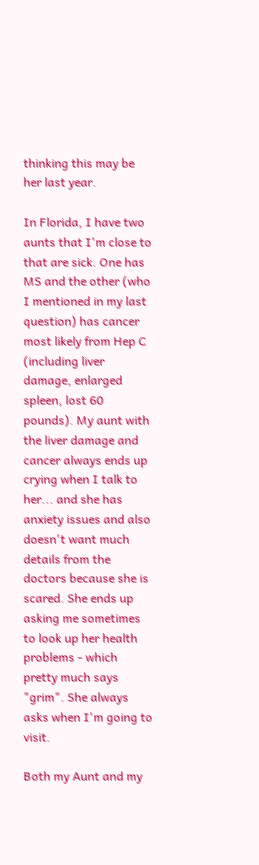thinking this may be her last year.

In Florida, I have two aunts that I'm close to that are sick. One has MS and the other (who I mentioned in my last question) has cancer most likely from Hep C (including liver damage, enlarged spleen, lost 60 pounds). My aunt with the liver damage and cancer always ends up crying when I talk to her... and she has anxiety issues and also doesn't want much details from the doctors because she is scared. She ends up asking me sometimes to look up her health problems - which pretty much says "grim". She always asks when I'm going to visit.

Both my Aunt and my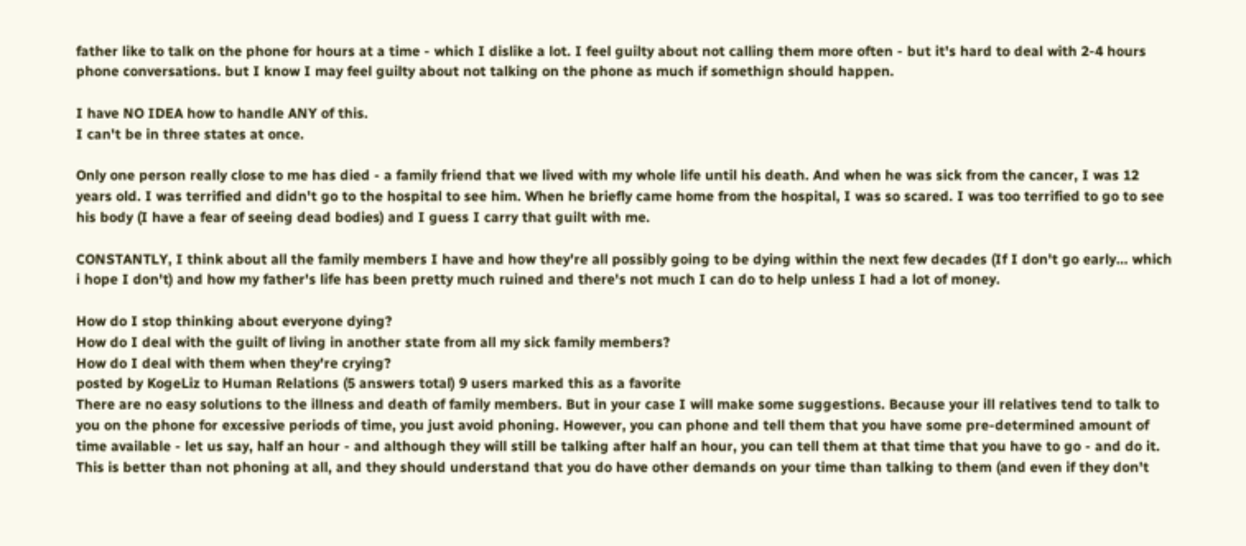father like to talk on the phone for hours at a time - which I dislike a lot. I feel guilty about not calling them more often - but it's hard to deal with 2-4 hours phone conversations. but I know I may feel guilty about not talking on the phone as much if somethign should happen.

I have NO IDEA how to handle ANY of this.
I can't be in three states at once.

Only one person really close to me has died - a family friend that we lived with my whole life until his death. And when he was sick from the cancer, I was 12 years old. I was terrified and didn't go to the hospital to see him. When he briefly came home from the hospital, I was so scared. I was too terrified to go to see his body (I have a fear of seeing dead bodies) and I guess I carry that guilt with me.

CONSTANTLY, I think about all the family members I have and how they're all possibly going to be dying within the next few decades (If I don't go early... which i hope I don't) and how my father's life has been pretty much ruined and there's not much I can do to help unless I had a lot of money.

How do I stop thinking about everyone dying?
How do I deal with the guilt of living in another state from all my sick family members?
How do I deal with them when they're crying?
posted by KogeLiz to Human Relations (5 answers total) 9 users marked this as a favorite
There are no easy solutions to the illness and death of family members. But in your case I will make some suggestions. Because your ill relatives tend to talk to you on the phone for excessive periods of time, you just avoid phoning. However, you can phone and tell them that you have some pre-determined amount of time available - let us say, half an hour - and although they will still be talking after half an hour, you can tell them at that time that you have to go - and do it. This is better than not phoning at all, and they should understand that you do have other demands on your time than talking to them (and even if they don't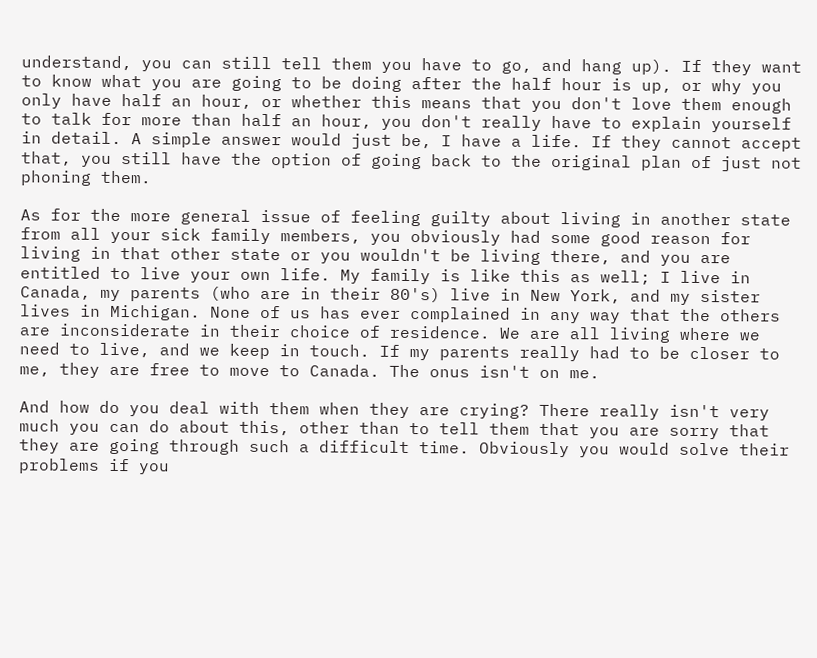understand, you can still tell them you have to go, and hang up). If they want to know what you are going to be doing after the half hour is up, or why you only have half an hour, or whether this means that you don't love them enough to talk for more than half an hour, you don't really have to explain yourself in detail. A simple answer would just be, I have a life. If they cannot accept that, you still have the option of going back to the original plan of just not phoning them.

As for the more general issue of feeling guilty about living in another state from all your sick family members, you obviously had some good reason for living in that other state or you wouldn't be living there, and you are entitled to live your own life. My family is like this as well; I live in Canada, my parents (who are in their 80's) live in New York, and my sister lives in Michigan. None of us has ever complained in any way that the others are inconsiderate in their choice of residence. We are all living where we need to live, and we keep in touch. If my parents really had to be closer to me, they are free to move to Canada. The onus isn't on me.

And how do you deal with them when they are crying? There really isn't very much you can do about this, other than to tell them that you are sorry that they are going through such a difficult time. Obviously you would solve their problems if you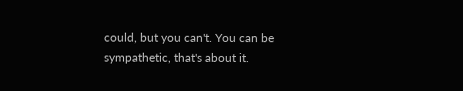could, but you can't. You can be sympathetic, that's about it.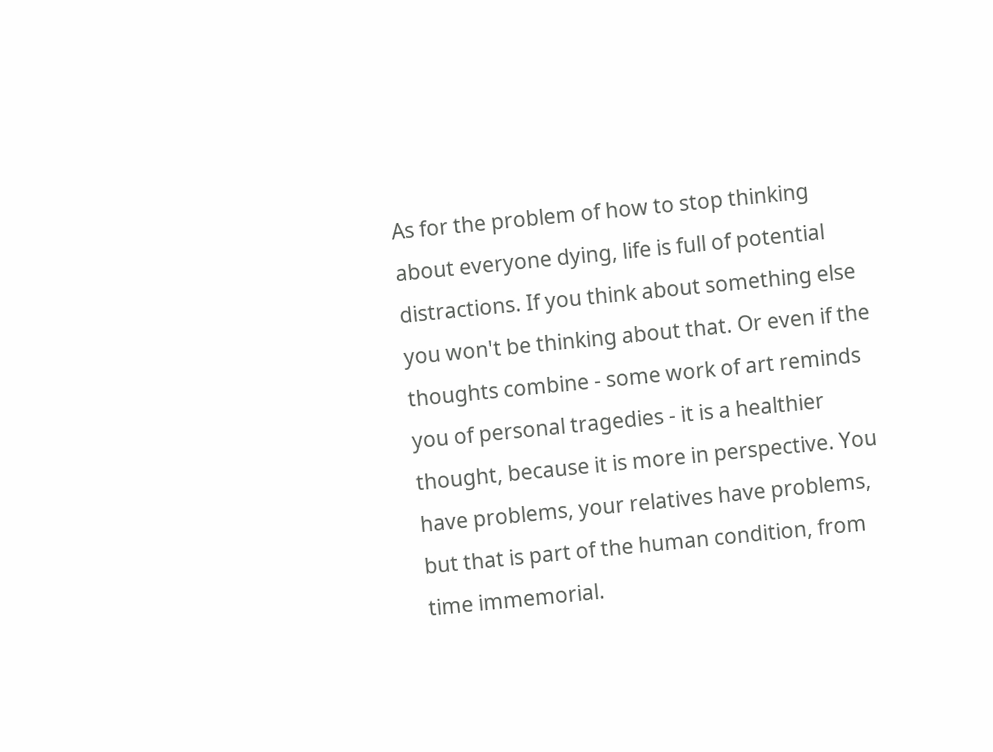As for the problem of how to stop thinking about everyone dying, life is full of potential distractions. If you think about something else you won't be thinking about that. Or even if the thoughts combine - some work of art reminds you of personal tragedies - it is a healthier thought, because it is more in perspective. You have problems, your relatives have problems, but that is part of the human condition, from time immemorial.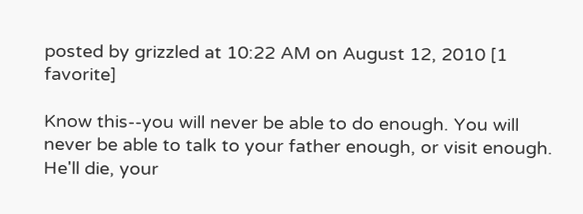posted by grizzled at 10:22 AM on August 12, 2010 [1 favorite]

Know this--you will never be able to do enough. You will never be able to talk to your father enough, or visit enough. He'll die, your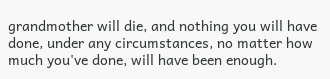grandmother will die, and nothing you will have done, under any circumstances, no matter how much you've done, will have been enough.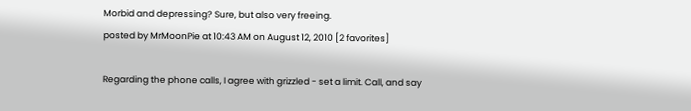Morbid and depressing? Sure, but also very freeing.
posted by MrMoonPie at 10:43 AM on August 12, 2010 [2 favorites]

Regarding the phone calls, I agree with grizzled - set a limit. Call, and say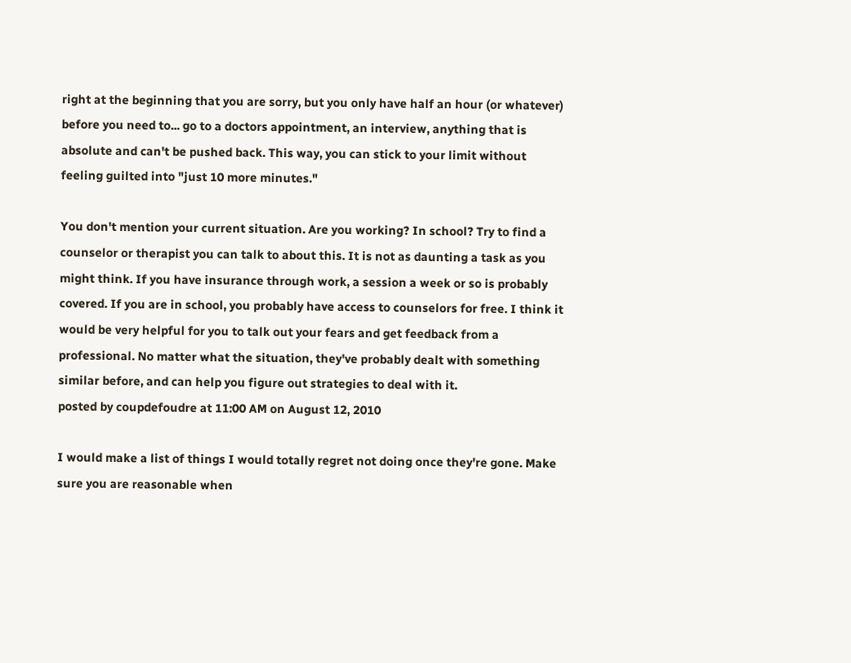right at the beginning that you are sorry, but you only have half an hour (or whatever) before you need to... go to a doctors appointment, an interview, anything that is absolute and can't be pushed back. This way, you can stick to your limit without feeling guilted into "just 10 more minutes."

You don't mention your current situation. Are you working? In school? Try to find a counselor or therapist you can talk to about this. It is not as daunting a task as you might think. If you have insurance through work, a session a week or so is probably covered. If you are in school, you probably have access to counselors for free. I think it would be very helpful for you to talk out your fears and get feedback from a professional. No matter what the situation, they've probably dealt with something similar before, and can help you figure out strategies to deal with it.
posted by coupdefoudre at 11:00 AM on August 12, 2010

I would make a list of things I would totally regret not doing once they're gone. Make sure you are reasonable when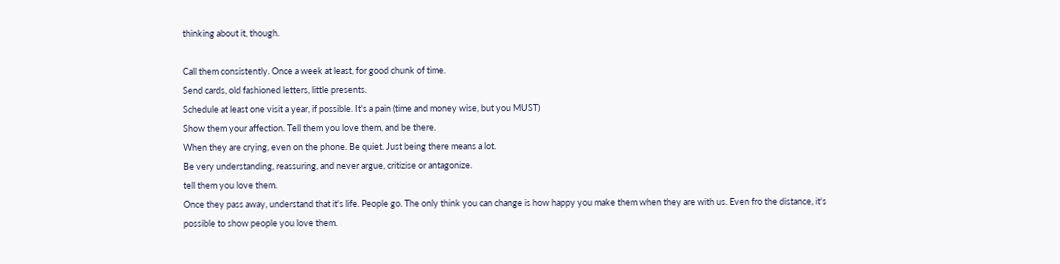thinking about it, though.

Call them consistently. Once a week at least, for good chunk of time.
Send cards, old fashioned letters, little presents.
Schedule at least one visit a year, if possible. It's a pain (time and money wise, but you MUST)
Show them your affection. Tell them you love them, and be there.
When they are crying, even on the phone. Be quiet. Just being there means a lot.
Be very understanding, reassuring, and never argue, critizise or antagonize.
tell them you love them.
Once they pass away, understand that it's life. People go. The only think you can change is how happy you make them when they are with us. Even fro the distance, it's possible to show people you love them.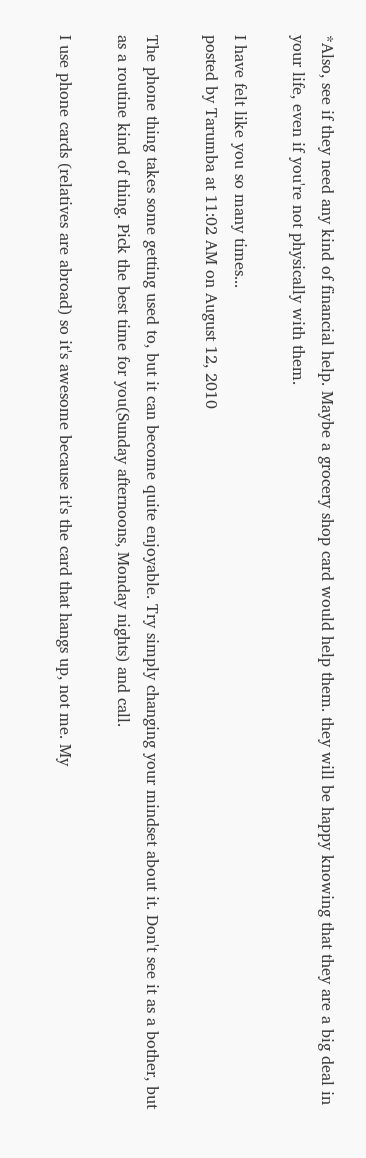*Also, see if they need any kind of financial help. Maybe a grocery shop card would help them. they will be happy knowing that they are a big deal in your life, even if you're not physically with them.

I have felt like you so many times...
posted by Tarumba at 11:02 AM on August 12, 2010

The phone thing takes some getting used to, but it can become quite enjoyable. Try simply changing your mindset about it. Don't see it as a bother, but as a routine kind of thing. Pick the best time for you(Sunday afternoons, Monday nights) and call.

I use phone cards (relatives are abroad) so it's awesome because it's the card that hangs up, not me. My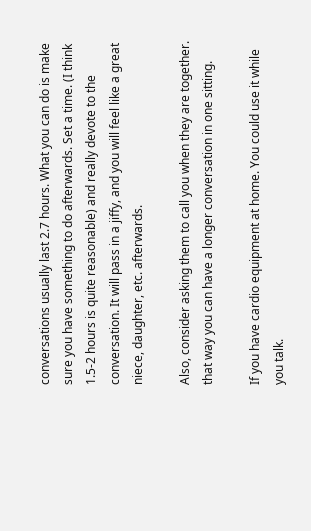conversations usually last 2.7 hours. What you can do is make sure you have something to do afterwards. Set a time. (I think 1.5-2 hours is quite reasonable) and really devote to the conversation. It will pass in a jiffy, and you will feel like a great niece, daughter, etc. afterwards.

Also, consider asking them to call you when they are together. that way you can have a longer conversation in one sitting.

If you have cardio equipment at home. You could use it while you talk.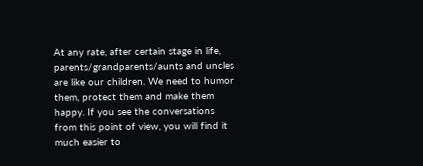At any rate, after certain stage in life, parents/grandparents/aunts and uncles are like our children. We need to humor them, protect them and make them happy. If you see the conversations from this point of view, you will find it much easier to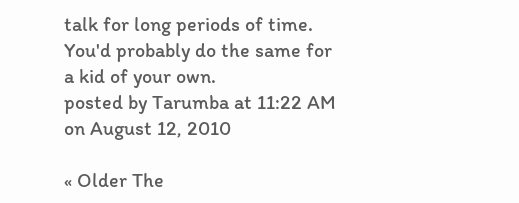talk for long periods of time. You'd probably do the same for a kid of your own.
posted by Tarumba at 11:22 AM on August 12, 2010

« Older The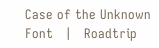Case of the Unknown Font   |   Roadtrip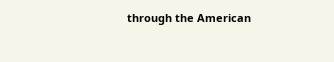through the American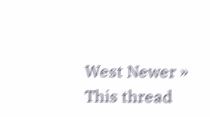West Newer »
This thread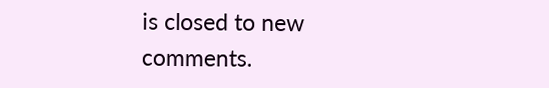is closed to new comments.